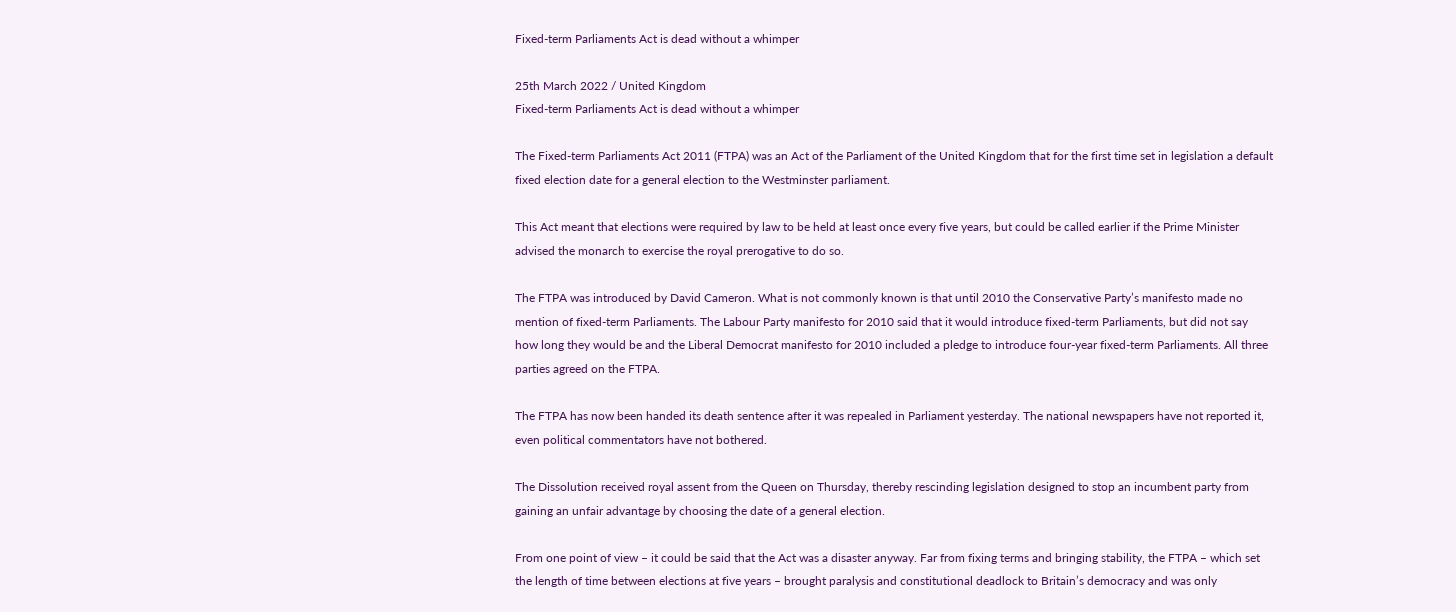Fixed-term Parliaments Act is dead without a whimper

25th March 2022 / United Kingdom
Fixed-term Parliaments Act is dead without a whimper

The Fixed-term Parliaments Act 2011 (FTPA) was an Act of the Parliament of the United Kingdom that for the first time set in legislation a default fixed election date for a general election to the Westminster parliament.

This Act meant that elections were required by law to be held at least once every five years, but could be called earlier if the Prime Minister advised the monarch to exercise the royal prerogative to do so.

The FTPA was introduced by David Cameron. What is not commonly known is that until 2010 the Conservative Party’s manifesto made no mention of fixed-term Parliaments. The Labour Party manifesto for 2010 said that it would introduce fixed-term Parliaments, but did not say how long they would be and the Liberal Democrat manifesto for 2010 included a pledge to introduce four-year fixed-term Parliaments. All three parties agreed on the FTPA.

The FTPA has now been handed its death sentence after it was repealed in Parliament yesterday. The national newspapers have not reported it, even political commentators have not bothered.

The Dissolution received royal assent from the Queen on Thursday, thereby rescinding legislation designed to stop an incumbent party from gaining an unfair advantage by choosing the date of a general election.

From one point of view – it could be said that the Act was a disaster anyway. Far from fixing terms and bringing stability, the FTPA – which set the length of time between elections at five years – brought paralysis and constitutional deadlock to Britain’s democracy and was only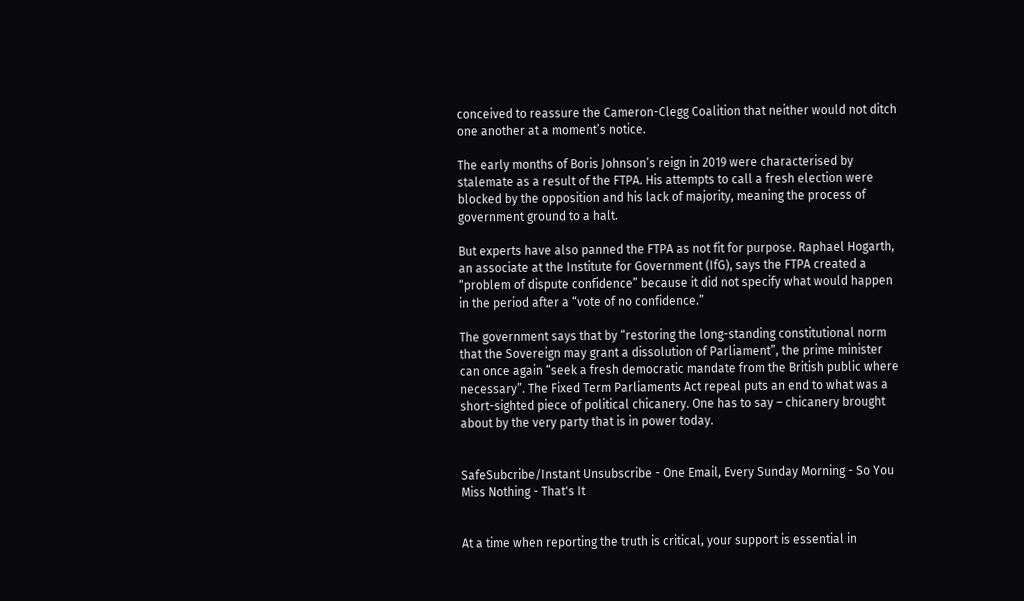conceived to reassure the Cameron-Clegg Coalition that neither would not ditch one another at a moment’s notice.

The early months of Boris Johnson’s reign in 2019 were characterised by stalemate as a result of the FTPA. His attempts to call a fresh election were blocked by the opposition and his lack of majority, meaning the process of government ground to a halt.

But experts have also panned the FTPA as not fit for purpose. Raphael Hogarth, an associate at the Institute for Government (IfG), says the FTPA created a “problem of dispute confidence” because it did not specify what would happen in the period after a “vote of no confidence.”

The government says that by “restoring the long-standing constitutional norm that the Sovereign may grant a dissolution of Parliament”, the prime minister can once again “seek a fresh democratic mandate from the British public where necessary”. The Fixed Term Parliaments Act repeal puts an end to what was a short-sighted piece of political chicanery. One has to say – chicanery brought about by the very party that is in power today.


SafeSubcribe/Instant Unsubscribe - One Email, Every Sunday Morning - So You Miss Nothing - That's It


At a time when reporting the truth is critical, your support is essential in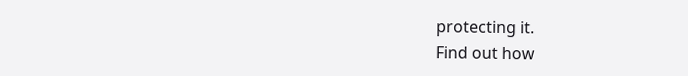protecting it.
Find out how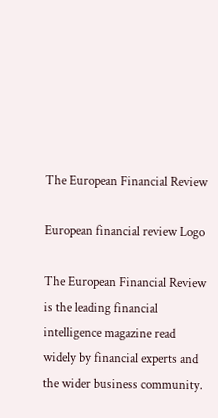The European Financial Review

European financial review Logo

The European Financial Review is the leading financial intelligence magazine read widely by financial experts and the wider business community.